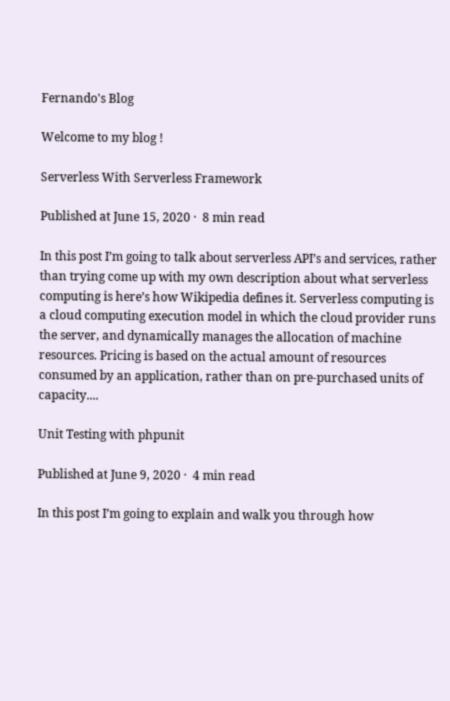Fernando's Blog

Welcome to my blog !

Serverless With Serverless Framework

Published at June 15, 2020 ·  8 min read

In this post I’m going to talk about serverless API’s and services, rather than trying come up with my own description about what serverless computing is here’s how Wikipedia defines it. Serverless computing is a cloud computing execution model in which the cloud provider runs the server, and dynamically manages the allocation of machine resources. Pricing is based on the actual amount of resources consumed by an application, rather than on pre-purchased units of capacity....

Unit Testing with phpunit

Published at June 9, 2020 ·  4 min read

In this post I’m going to explain and walk you through how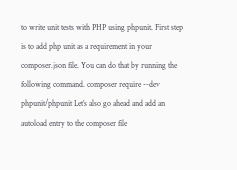to write unit tests with PHP using phpunit. First step is to add php unit as a requirement in your composer.json file. You can do that by running the following command. composer require --dev phpunit/phpunit Let’s also go ahead and add an autoload entry to the composer file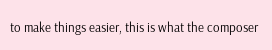to make things easier, this is what the composer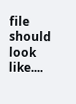file should look like....